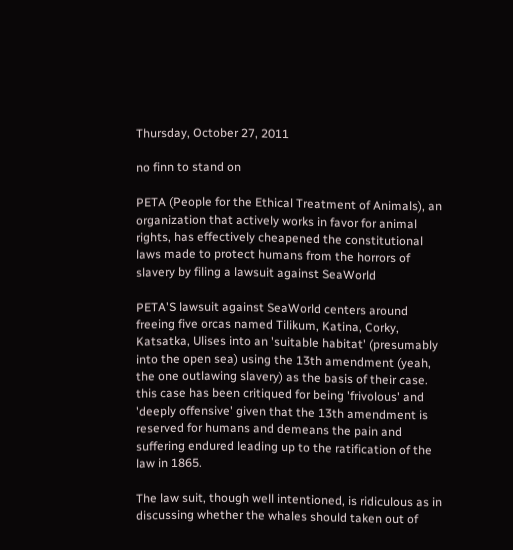Thursday, October 27, 2011

no finn to stand on

PETA (People for the Ethical Treatment of Animals), an organization that actively works in favor for animal rights, has effectively cheapened the constitutional laws made to protect humans from the horrors of slavery by filing a lawsuit against SeaWorld

PETA'S lawsuit against SeaWorld centers around freeing five orcas named Tilikum, Katina, Corky, Katsatka, Ulises into an 'suitable habitat' (presumably into the open sea) using the 13th amendment (yeah, the one outlawing slavery) as the basis of their case. this case has been critiqued for being 'frivolous' and 'deeply offensive' given that the 13th amendment is reserved for humans and demeans the pain and suffering endured leading up to the ratification of the law in 1865.

The law suit, though well intentioned, is ridiculous as in discussing whether the whales should taken out of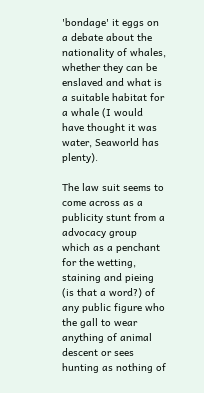'bondage' it eggs on a debate about the nationality of whales, whether they can be enslaved and what is a suitable habitat for a whale (I would have thought it was water, Seaworld has plenty).

The law suit seems to come across as a publicity stunt from a advocacy group which as a penchant for the wetting, staining and pieing (is that a word?) of any public figure who the gall to wear anything of animal descent or sees hunting as nothing of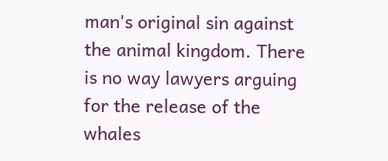man's original sin against the animal kingdom. There is no way lawyers arguing for the release of the whales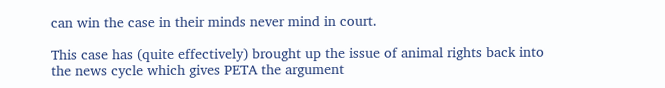can win the case in their minds never mind in court.

This case has (quite effectively) brought up the issue of animal rights back into the news cycle which gives PETA the argument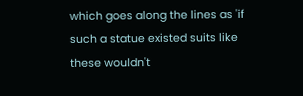which goes along the lines as 'if such a statue existed suits like these wouldn't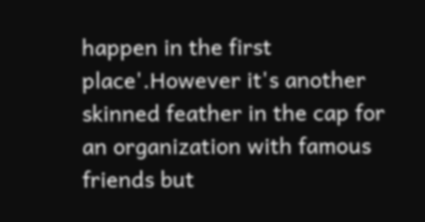happen in the first place'.However it's another skinned feather in the cap for an organization with famous friends but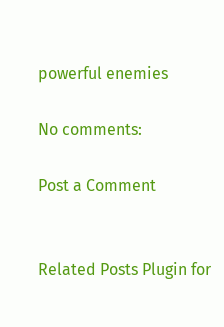powerful enemies

No comments:

Post a Comment


Related Posts Plugin for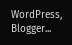WordPress, Blogger...